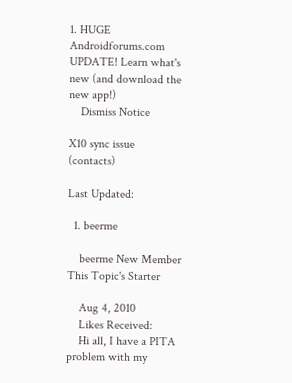1. HUGE Androidforums.com UPDATE! Learn what's new (and download the new app!)
    Dismiss Notice

X10 sync issue (contacts)

Last Updated:

  1. beerme

    beerme New Member This Topic's Starter

    Aug 4, 2010
    Likes Received:
    Hi all, I have a PITA problem with my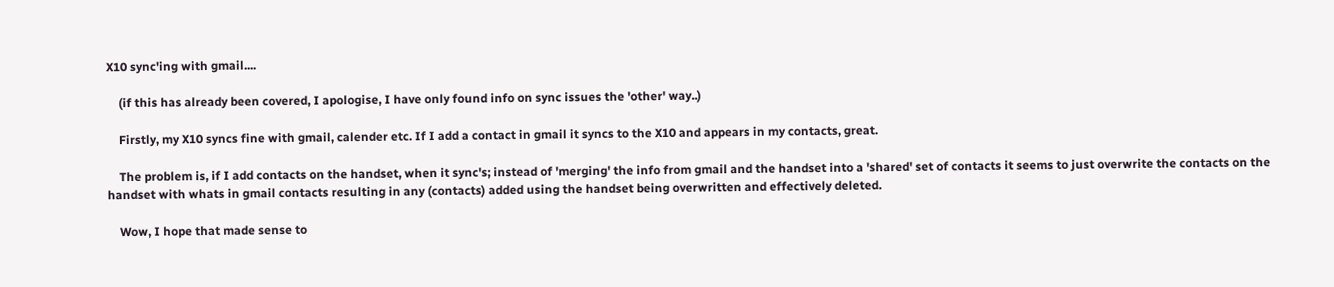X10 sync'ing with gmail....

    (if this has already been covered, I apologise, I have only found info on sync issues the 'other' way..)

    Firstly, my X10 syncs fine with gmail, calender etc. If I add a contact in gmail it syncs to the X10 and appears in my contacts, great.

    The problem is, if I add contacts on the handset, when it sync's; instead of 'merging' the info from gmail and the handset into a 'shared' set of contacts it seems to just overwrite the contacts on the handset with whats in gmail contacts resulting in any (contacts) added using the handset being overwritten and effectively deleted.

    Wow, I hope that made sense to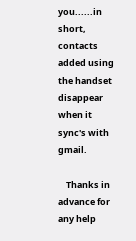you......in short, contacts added using the handset disappear when it sync's with gmail.

    Thanks in advance for any help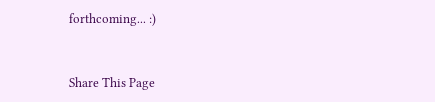forthcoming... :)


Share This Page